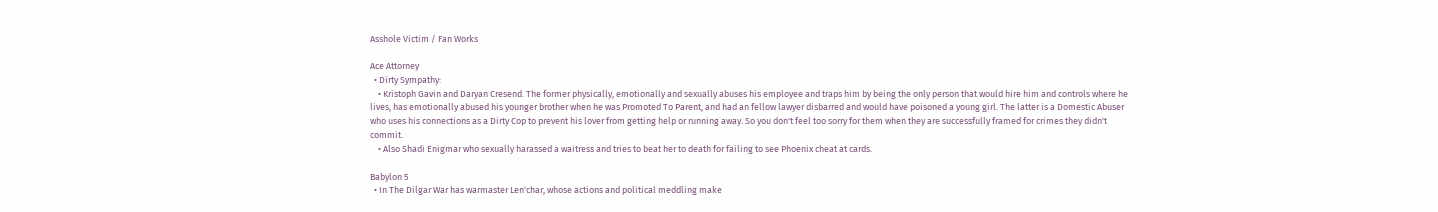Asshole Victim / Fan Works

Ace Attorney
  • Dirty Sympathy:
    • Kristoph Gavin and Daryan Cresend. The former physically, emotionally and sexually abuses his employee and traps him by being the only person that would hire him and controls where he lives, has emotionally abused his younger brother when he was Promoted To Parent, and had an fellow lawyer disbarred and would have poisoned a young girl. The latter is a Domestic Abuser who uses his connections as a Dirty Cop to prevent his lover from getting help or running away. So you don't feel too sorry for them when they are successfully framed for crimes they didn't commit.
    • Also Shadi Enigmar who sexually harassed a waitress and tries to beat her to death for failing to see Phoenix cheat at cards.

Babylon 5
  • In The Dilgar War has warmaster Len'char, whose actions and political meddling make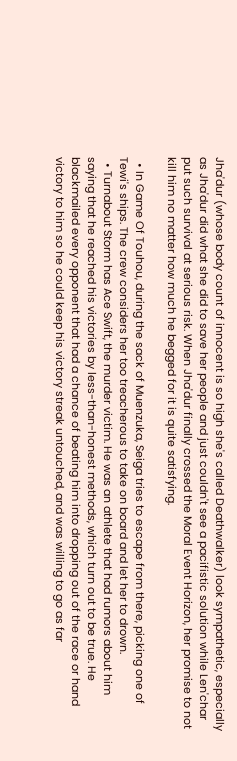Jha'dur (whose body count of innocent is so high she's called Deathwalker) look sympathetic, especially as Jha'dur did what she did to save her people and just couldn't see a pacifistic solution while Len'char put such survival at serious risk. When Jha'dur finally crossed the Moral Event Horizon, her promise to not kill him no matter how much he begged for it is quite satisfying.

  • In Game Of Touhou, during the sack of Muenzuka, Seiga tries to escape from there, picking one of Tewi's ships. The crew considers her too treacherous to take on board and let her to drown.
  • Turnabout Storm has Ace Swift, the murder victim. He was an athlete that had rumors about him saying that he reached his victories by less-than-honest methods, which turn out to be true. He blackmailed every opponent that had a chance of beating him into dropping out of the race or hand victory to him so he could keep his victory streak untouched, and was willing to go as far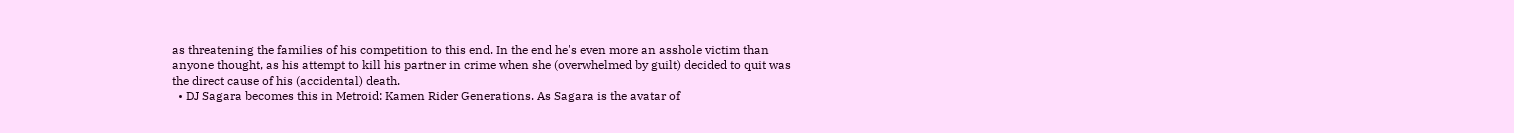as threatening the families of his competition to this end. In the end he's even more an asshole victim than anyone thought, as his attempt to kill his partner in crime when she (overwhelmed by guilt) decided to quit was the direct cause of his (accidental) death.
  • DJ Sagara becomes this in Metroid: Kamen Rider Generations. As Sagara is the avatar of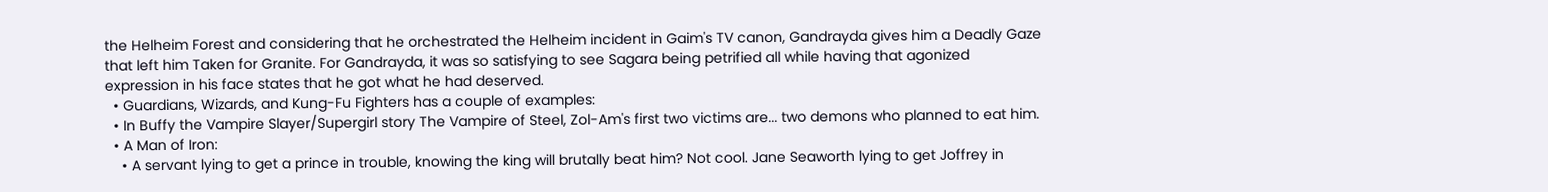the Helheim Forest and considering that he orchestrated the Helheim incident in Gaim's TV canon, Gandrayda gives him a Deadly Gaze that left him Taken for Granite. For Gandrayda, it was so satisfying to see Sagara being petrified all while having that agonized expression in his face states that he got what he had deserved.
  • Guardians, Wizards, and Kung-Fu Fighters has a couple of examples:
  • In Buffy the Vampire Slayer/Supergirl story The Vampire of Steel, Zol-Am's first two victims are... two demons who planned to eat him.
  • A Man of Iron:
    • A servant lying to get a prince in trouble, knowing the king will brutally beat him? Not cool. Jane Seaworth lying to get Joffrey in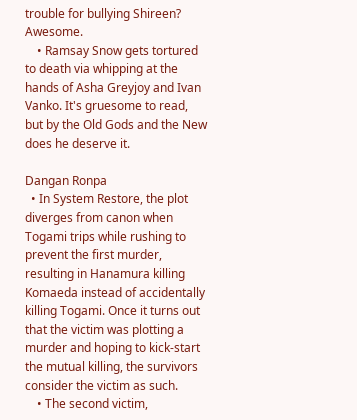trouble for bullying Shireen? Awesome.
    • Ramsay Snow gets tortured to death via whipping at the hands of Asha Greyjoy and Ivan Vanko. It's gruesome to read, but by the Old Gods and the New does he deserve it.

Dangan Ronpa
  • In System Restore, the plot diverges from canon when Togami trips while rushing to prevent the first murder, resulting in Hanamura killing Komaeda instead of accidentally killing Togami. Once it turns out that the victim was plotting a murder and hoping to kick-start the mutual killing, the survivors consider the victim as such.
    • The second victim,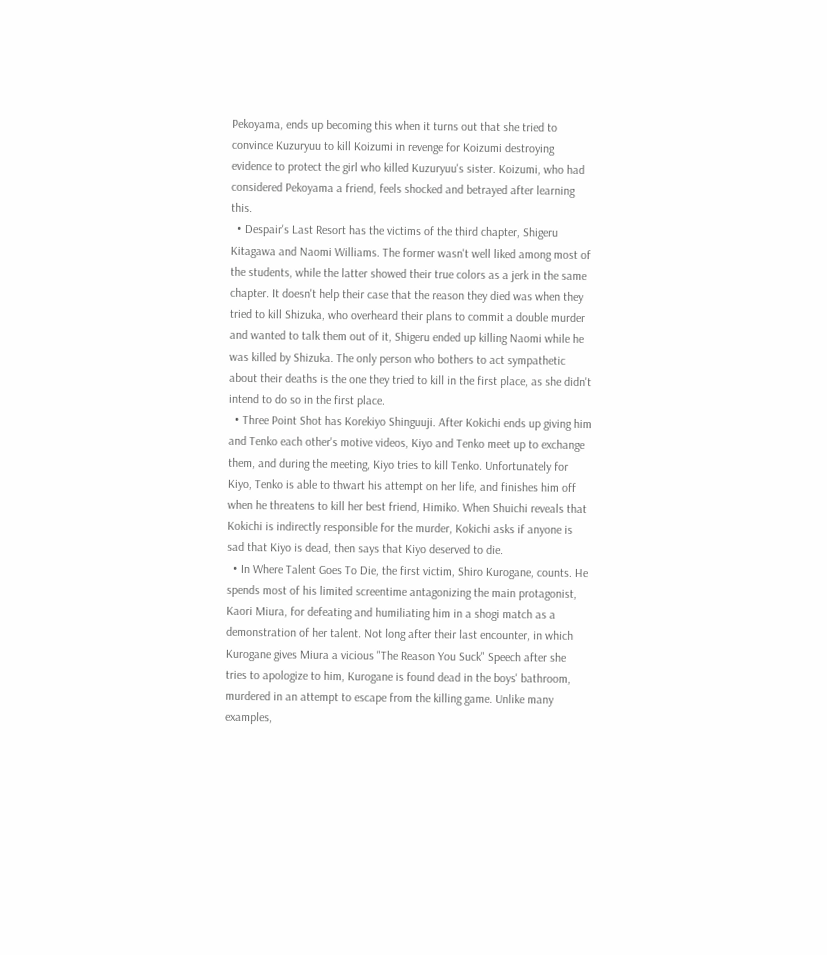Pekoyama, ends up becoming this when it turns out that she tried to convince Kuzuryuu to kill Koizumi in revenge for Koizumi destroying evidence to protect the girl who killed Kuzuryuu's sister. Koizumi, who had considered Pekoyama a friend, feels shocked and betrayed after learning this.
  • Despair's Last Resort has the victims of the third chapter, Shigeru Kitagawa and Naomi Williams. The former wasn't well liked among most of the students, while the latter showed their true colors as a jerk in the same chapter. It doesn't help their case that the reason they died was when they tried to kill Shizuka, who overheard their plans to commit a double murder and wanted to talk them out of it, Shigeru ended up killing Naomi while he was killed by Shizuka. The only person who bothers to act sympathetic about their deaths is the one they tried to kill in the first place, as she didn't intend to do so in the first place.
  • Three Point Shot has Korekiyo Shinguuji. After Kokichi ends up giving him and Tenko each other's motive videos, Kiyo and Tenko meet up to exchange them, and during the meeting, Kiyo tries to kill Tenko. Unfortunately for Kiyo, Tenko is able to thwart his attempt on her life, and finishes him off when he threatens to kill her best friend, Himiko. When Shuichi reveals that Kokichi is indirectly responsible for the murder, Kokichi asks if anyone is sad that Kiyo is dead, then says that Kiyo deserved to die.
  • In Where Talent Goes To Die, the first victim, Shiro Kurogane, counts. He spends most of his limited screentime antagonizing the main protagonist, Kaori Miura, for defeating and humiliating him in a shogi match as a demonstration of her talent. Not long after their last encounter, in which Kurogane gives Miura a vicious "The Reason You Suck" Speech after she tries to apologize to him, Kurogane is found dead in the boys' bathroom, murdered in an attempt to escape from the killing game. Unlike many examples,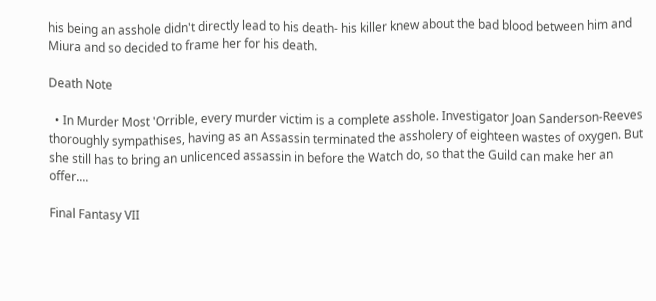his being an asshole didn't directly lead to his death- his killer knew about the bad blood between him and Miura and so decided to frame her for his death.

Death Note

  • In Murder Most 'Orrible, every murder victim is a complete asshole. Investigator Joan Sanderson-Reeves thoroughly sympathises, having as an Assassin terminated the assholery of eighteen wastes of oxygen. But she still has to bring an unlicenced assassin in before the Watch do, so that the Guild can make her an offer....

Final Fantasy VII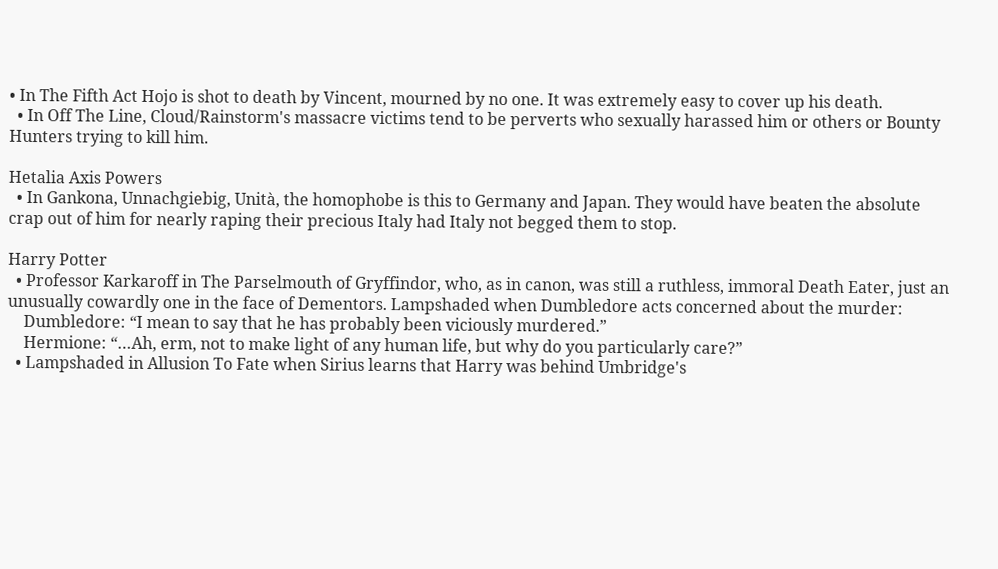• In The Fifth Act Hojo is shot to death by Vincent, mourned by no one. It was extremely easy to cover up his death.
  • In Off The Line, Cloud/Rainstorm's massacre victims tend to be perverts who sexually harassed him or others or Bounty Hunters trying to kill him.

Hetalia Axis Powers
  • In Gankona, Unnachgiebig, Unità, the homophobe is this to Germany and Japan. They would have beaten the absolute crap out of him for nearly raping their precious Italy had Italy not begged them to stop.

Harry Potter
  • Professor Karkaroff in The Parselmouth of Gryffindor, who, as in canon, was still a ruthless, immoral Death Eater, just an unusually cowardly one in the face of Dementors. Lampshaded when Dumbledore acts concerned about the murder:
    Dumbledore: “I mean to say that he has probably been viciously murdered.”
    Hermione: “…Ah, erm, not to make light of any human life, but why do you particularly care?”
  • Lampshaded in Allusion To Fate when Sirius learns that Harry was behind Umbridge's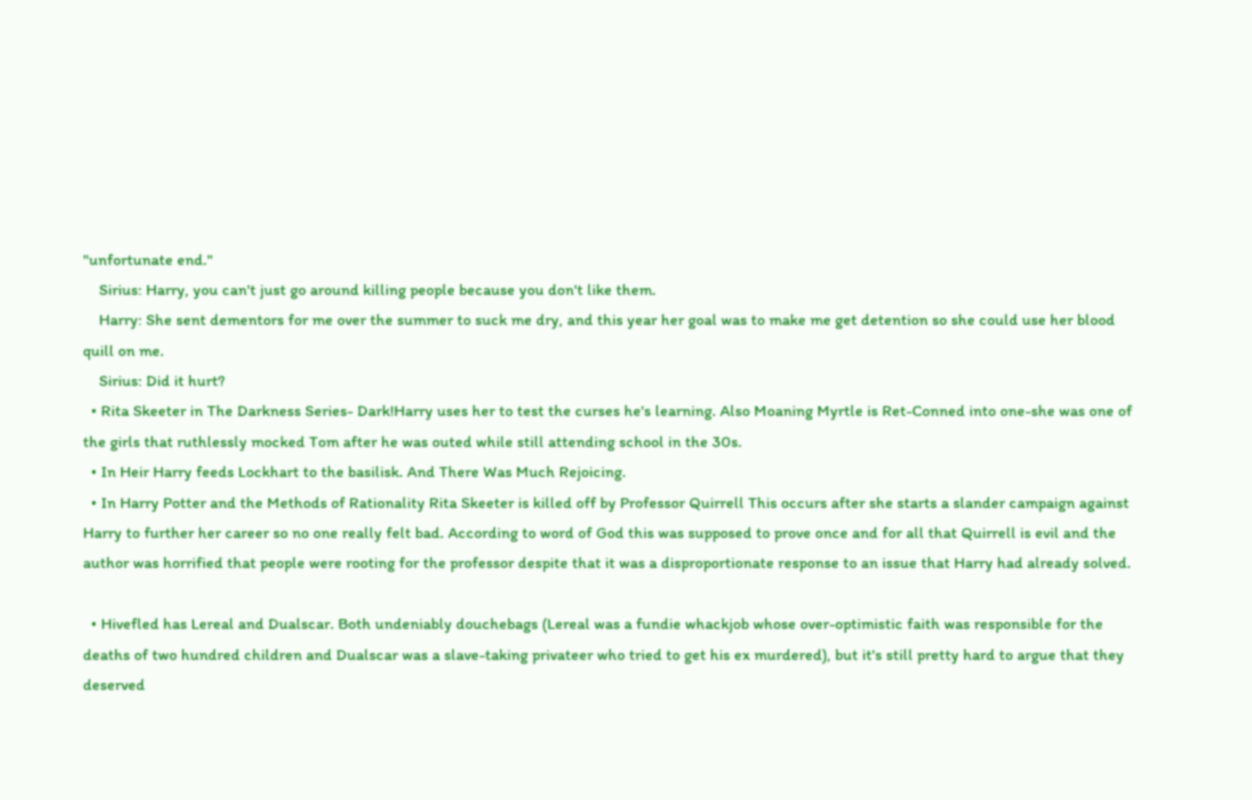"unfortunate end."
    Sirius: Harry, you can't just go around killing people because you don't like them.
    Harry: She sent dementors for me over the summer to suck me dry, and this year her goal was to make me get detention so she could use her blood quill on me.
    Sirius: Did it hurt?
  • Rita Skeeter in The Darkness Series- Dark!Harry uses her to test the curses he's learning. Also Moaning Myrtle is Ret-Conned into one-she was one of the girls that ruthlessly mocked Tom after he was outed while still attending school in the 30s.
  • In Heir Harry feeds Lockhart to the basilisk. And There Was Much Rejoicing.
  • In Harry Potter and the Methods of Rationality Rita Skeeter is killed off by Professor Quirrell This occurs after she starts a slander campaign against Harry to further her career so no one really felt bad. According to word of God this was supposed to prove once and for all that Quirrell is evil and the author was horrified that people were rooting for the professor despite that it was a disproportionate response to an issue that Harry had already solved.

  • Hivefled has Lereal and Dualscar. Both undeniably douchebags (Lereal was a fundie whackjob whose over-optimistic faith was responsible for the deaths of two hundred children and Dualscar was a slave-taking privateer who tried to get his ex murdered), but it's still pretty hard to argue that they deserved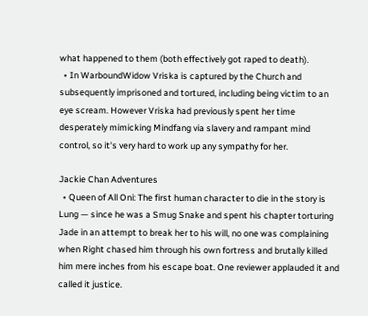what happened to them (both effectively got raped to death).
  • In WarboundWidow Vriska is captured by the Church and subsequently imprisoned and tortured, including being victim to an eye scream. However Vriska had previously spent her time desperately mimicking Mindfang via slavery and rampant mind control, so it's very hard to work up any sympathy for her.

Jackie Chan Adventures
  • Queen of All Oni: The first human character to die in the story is Lung — since he was a Smug Snake and spent his chapter torturing Jade in an attempt to break her to his will, no one was complaining when Right chased him through his own fortress and brutally killed him mere inches from his escape boat. One reviewer applauded it and called it justice.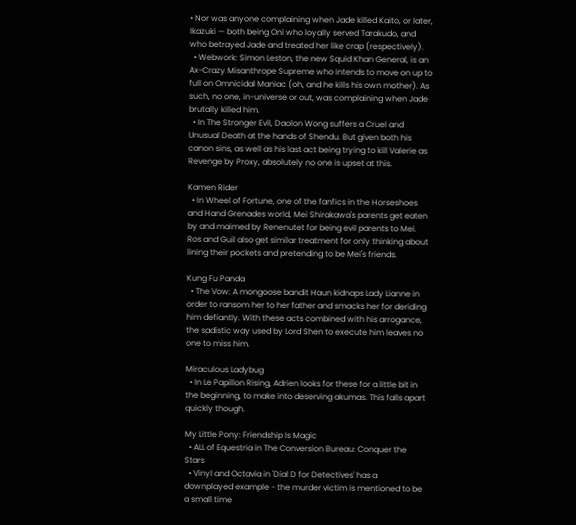• Nor was anyone complaining when Jade killed Kaito, or later, Ikazuki — both being Oni who loyally served Tarakudo, and who betrayed Jade and treated her like crap (respectively).
  • Webwork: Simon Leston, the new Squid Khan General, is an Ax-Crazy Misanthrope Supreme who intends to move on up to full on Omnicidal Maniac (oh, and he kills his own mother). As such, no one, in-universe or out, was complaining when Jade brutally killed him.
  • In The Stronger Evil, Daolon Wong suffers a Cruel and Unusual Death at the hands of Shendu. But given both his canon sins, as well as his last act being trying to kill Valerie as Revenge by Proxy, absolutely no one is upset at this.

Kamen Rider
  • In Wheel of Fortune, one of the fanfics in the Horseshoes and Hand Grenades world, Mei Shirakawa's parents get eaten by and maimed by Renenutet for being evil parents to Mei. Ros and Guil also get similar treatment for only thinking about lining their pockets and pretending to be Mei's friends.

Kung Fu Panda
  • The Vow: A mongoose bandit Haun kidnaps Lady Lianne in order to ransom her to her father and smacks her for deriding him defiantly. With these acts combined with his arrogance, the sadistic way used by Lord Shen to execute him leaves no one to miss him.

Miraculous Ladybug
  • In Le Papillon Rising, Adrien looks for these for a little bit in the beginning, to make into deserving akumas. This falls apart quickly though.

My Little Pony: Friendship Is Magic
  • ALL of Equestria in The Conversion Bureau: Conquer the Stars
  • Vinyl and Octavia in 'Dial D for Detectives' has a downplayed example - the murder victim is mentioned to be a small time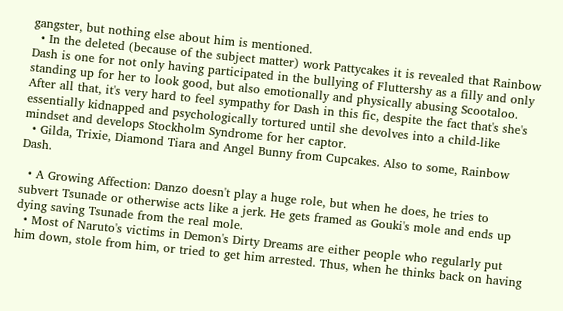gangster, but nothing else about him is mentioned.
  • In the deleted (because of the subject matter) work Pattycakes it is revealed that Rainbow Dash is one for not only having participated in the bullying of Fluttershy as a filly and only standing up for her to look good, but also emotionally and physically abusing Scootaloo. After all that, it's very hard to feel sympathy for Dash in this fic, despite the fact that's she's essentially kidnapped and psychologically tortured until she devolves into a child-like mindset and develops Stockholm Syndrome for her captor.
  • Gilda, Trixie, Diamond Tiara and Angel Bunny from Cupcakes. Also to some, Rainbow Dash.

  • A Growing Affection: Danzo doesn't play a huge role, but when he does, he tries to subvert Tsunade or otherwise acts like a jerk. He gets framed as Gouki's mole and ends up dying saving Tsunade from the real mole.
  • Most of Naruto's victims in Demon's Dirty Dreams are either people who regularly put him down, stole from him, or tried to get him arrested. Thus, when he thinks back on having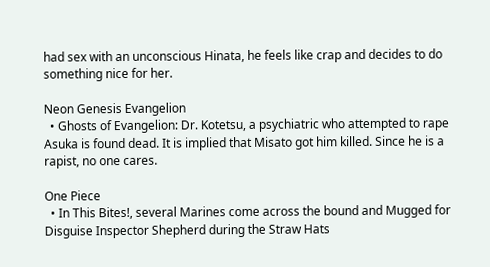had sex with an unconscious Hinata, he feels like crap and decides to do something nice for her.

Neon Genesis Evangelion
  • Ghosts of Evangelion: Dr. Kotetsu, a psychiatric who attempted to rape Asuka is found dead. It is implied that Misato got him killed. Since he is a rapist, no one cares.

One Piece
  • In This Bites!, several Marines come across the bound and Mugged for Disguise Inspector Shepherd during the Straw Hats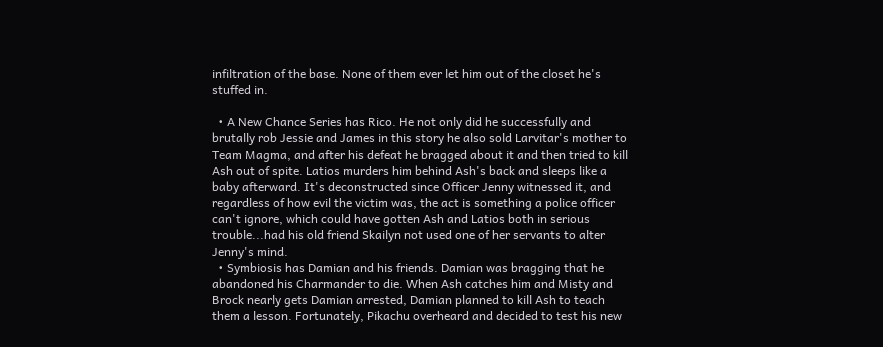infiltration of the base. None of them ever let him out of the closet he's stuffed in.

  • A New Chance Series has Rico. He not only did he successfully and brutally rob Jessie and James in this story he also sold Larvitar's mother to Team Magma, and after his defeat he bragged about it and then tried to kill Ash out of spite. Latios murders him behind Ash's back and sleeps like a baby afterward. It's deconstructed since Officer Jenny witnessed it, and regardless of how evil the victim was, the act is something a police officer can't ignore, which could have gotten Ash and Latios both in serious trouble...had his old friend Skailyn not used one of her servants to alter Jenny's mind.
  • Symbiosis has Damian and his friends. Damian was bragging that he abandoned his Charmander to die. When Ash catches him and Misty and Brock nearly gets Damian arrested, Damian planned to kill Ash to teach them a lesson. Fortunately, Pikachu overheard and decided to test his new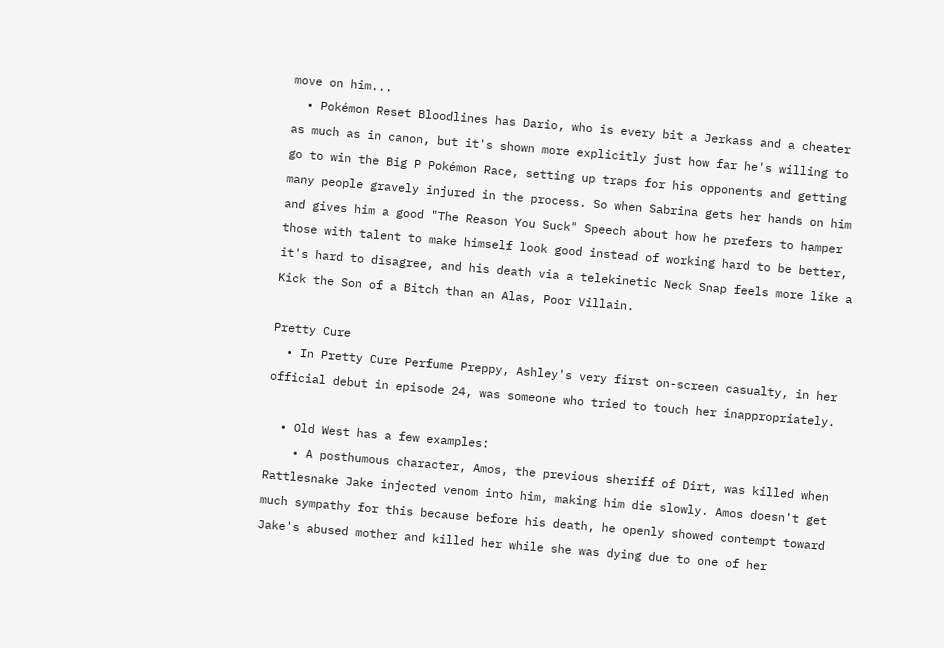move on him...
  • Pokémon Reset Bloodlines has Dario, who is every bit a Jerkass and a cheater as much as in canon, but it's shown more explicitly just how far he's willing to go to win the Big P Pokémon Race, setting up traps for his opponents and getting many people gravely injured in the process. So when Sabrina gets her hands on him and gives him a good "The Reason You Suck" Speech about how he prefers to hamper those with talent to make himself look good instead of working hard to be better, it's hard to disagree, and his death via a telekinetic Neck Snap feels more like a Kick the Son of a Bitch than an Alas, Poor Villain.

Pretty Cure
  • In Pretty Cure Perfume Preppy, Ashley's very first on-screen casualty, in her official debut in episode 24, was someone who tried to touch her inappropriately.

  • Old West has a few examples:
    • A posthumous character, Amos, the previous sheriff of Dirt, was killed when Rattlesnake Jake injected venom into him, making him die slowly. Amos doesn't get much sympathy for this because before his death, he openly showed contempt toward Jake's abused mother and killed her while she was dying due to one of her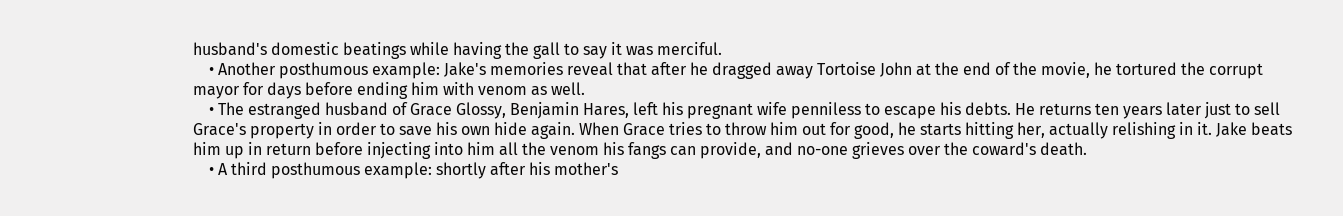husband's domestic beatings while having the gall to say it was merciful.
    • Another posthumous example: Jake's memories reveal that after he dragged away Tortoise John at the end of the movie, he tortured the corrupt mayor for days before ending him with venom as well.
    • The estranged husband of Grace Glossy, Benjamin Hares, left his pregnant wife penniless to escape his debts. He returns ten years later just to sell Grace's property in order to save his own hide again. When Grace tries to throw him out for good, he starts hitting her, actually relishing in it. Jake beats him up in return before injecting into him all the venom his fangs can provide, and no-one grieves over the coward's death.
    • A third posthumous example: shortly after his mother's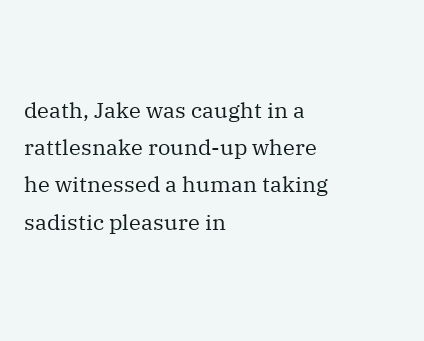death, Jake was caught in a rattlesnake round-up where he witnessed a human taking sadistic pleasure in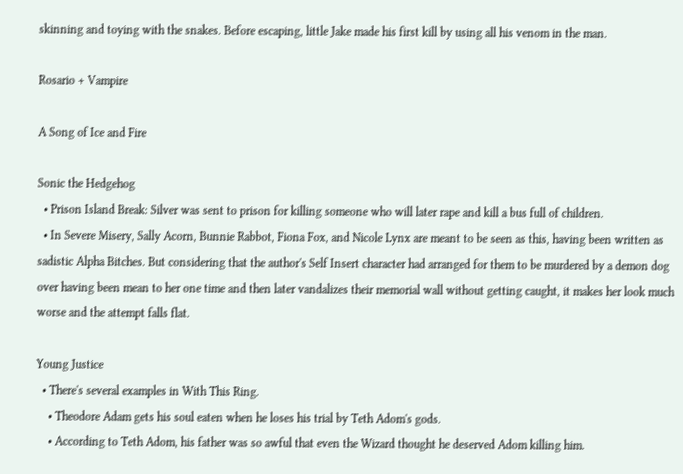skinning and toying with the snakes. Before escaping, little Jake made his first kill by using all his venom in the man.

Rosario + Vampire

A Song of Ice and Fire

Sonic the Hedgehog
  • Prison Island Break: Silver was sent to prison for killing someone who will later rape and kill a bus full of children.
  • In Severe Misery, Sally Acorn, Bunnie Rabbot, Fiona Fox, and Nicole Lynx are meant to be seen as this, having been written as sadistic Alpha Bitches. But considering that the author's Self Insert character had arranged for them to be murdered by a demon dog over having been mean to her one time and then later vandalizes their memorial wall without getting caught, it makes her look much worse and the attempt falls flat.

Young Justice
  • There's several examples in With This Ring.
    • Theodore Adam gets his soul eaten when he loses his trial by Teth Adom's gods.
    • According to Teth Adom, his father was so awful that even the Wizard thought he deserved Adom killing him.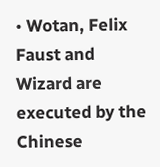• Wotan, Felix Faust and Wizard are executed by the Chinese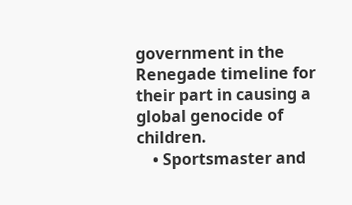government in the Renegade timeline for their part in causing a global genocide of children.
    • Sportsmaster and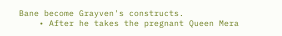Bane become Grayven's constructs.
    • After he takes the pregnant Queen Mera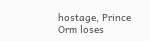hostage, Prince Orm loses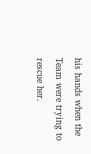his hands when the Team were trying to rescue her.